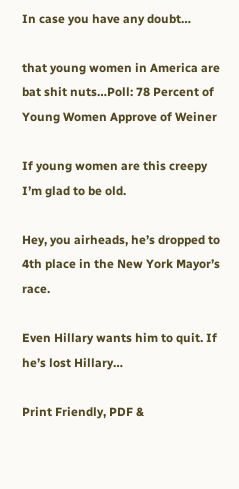In case you have any doubt…

that young women in America are bat shit nuts…Poll: 78 Percent of Young Women Approve of Weiner

If young women are this creepy I’m glad to be old.

Hey, you airheads, he’s dropped to 4th place in the New York Mayor’s race.

Even Hillary wants him to quit. If he’s lost Hillary…

Print Friendly, PDF &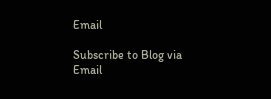Email

Subscribe to Blog via Email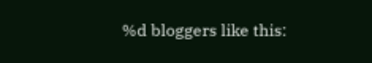%d bloggers like this: